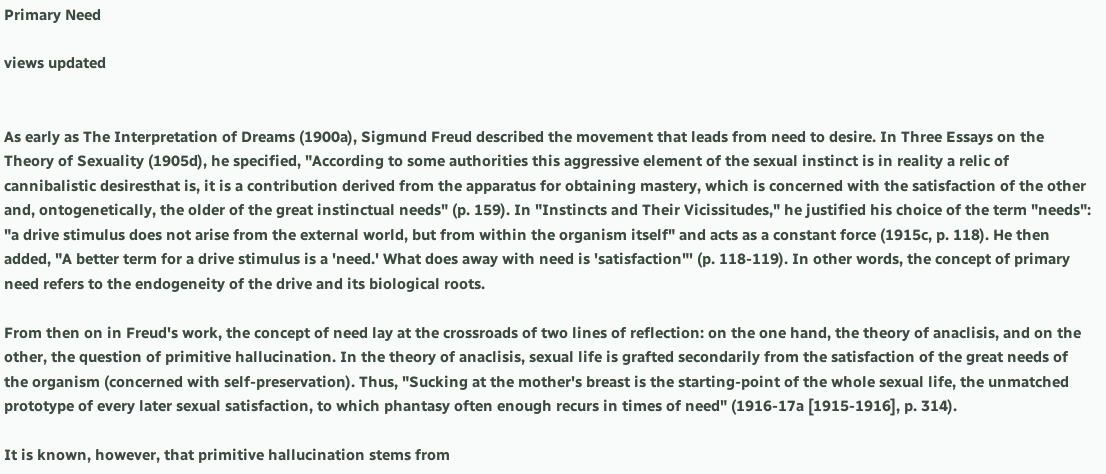Primary Need

views updated


As early as The Interpretation of Dreams (1900a), Sigmund Freud described the movement that leads from need to desire. In Three Essays on the Theory of Sexuality (1905d), he specified, "According to some authorities this aggressive element of the sexual instinct is in reality a relic of cannibalistic desiresthat is, it is a contribution derived from the apparatus for obtaining mastery, which is concerned with the satisfaction of the other and, ontogenetically, the older of the great instinctual needs" (p. 159). In "Instincts and Their Vicissitudes," he justified his choice of the term "needs": "a drive stimulus does not arise from the external world, but from within the organism itself" and acts as a constant force (1915c, p. 118). He then added, "A better term for a drive stimulus is a 'need.' What does away with need is 'satisfaction"' (p. 118-119). In other words, the concept of primary need refers to the endogeneity of the drive and its biological roots.

From then on in Freud's work, the concept of need lay at the crossroads of two lines of reflection: on the one hand, the theory of anaclisis, and on the other, the question of primitive hallucination. In the theory of anaclisis, sexual life is grafted secondarily from the satisfaction of the great needs of the organism (concerned with self-preservation). Thus, "Sucking at the mother's breast is the starting-point of the whole sexual life, the unmatched prototype of every later sexual satisfaction, to which phantasy often enough recurs in times of need" (1916-17a [1915-1916], p. 314).

It is known, however, that primitive hallucination stems from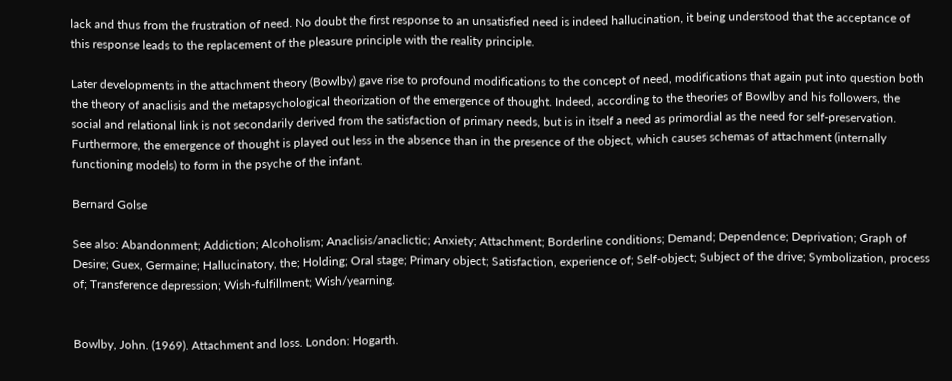lack and thus from the frustration of need. No doubt the first response to an unsatisfied need is indeed hallucination, it being understood that the acceptance of this response leads to the replacement of the pleasure principle with the reality principle.

Later developments in the attachment theory (Bowlby) gave rise to profound modifications to the concept of need, modifications that again put into question both the theory of anaclisis and the metapsychological theorization of the emergence of thought. Indeed, according to the theories of Bowlby and his followers, the social and relational link is not secondarily derived from the satisfaction of primary needs, but is in itself a need as primordial as the need for self-preservation. Furthermore, the emergence of thought is played out less in the absence than in the presence of the object, which causes schemas of attachment (internally functioning models) to form in the psyche of the infant.

Bernard Golse

See also: Abandonment; Addiction; Alcoholism; Anaclisis/anaclictic; Anxiety; Attachment; Borderline conditions; Demand; Dependence; Deprivation; Graph of Desire; Guex, Germaine; Hallucinatory, the; Holding; Oral stage; Primary object; Satisfaction, experience of; Self-object; Subject of the drive; Symbolization, process of; Transference depression; Wish-fulfillment; Wish/yearning.


Bowlby, John. (1969). Attachment and loss. London: Hogarth.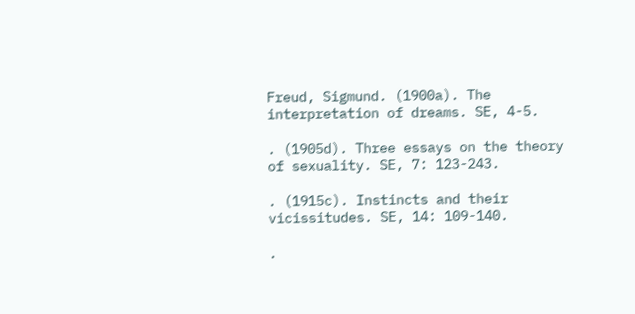Freud, Sigmund. (1900a). The interpretation of dreams. SE, 4-5.

. (1905d). Three essays on the theory of sexuality. SE, 7: 123-243.

. (1915c). Instincts and their vicissitudes. SE, 14: 109-140.

.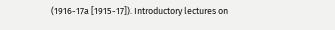(1916-17a [1915-17]). Introductory lectures on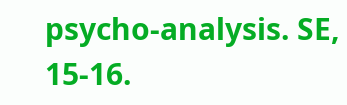psycho-analysis. SE, 15-16.